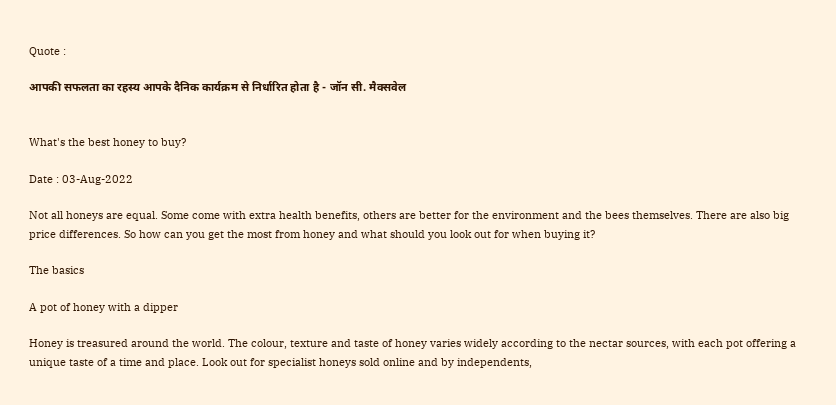Quote :

आपकी सफलता का रहस्य आपके दैनिक कार्यक्रम से निर्धारित होता है - जॉन सी. मैक्सवेल


What's the best honey to buy?

Date : 03-Aug-2022

Not all honeys are equal. Some come with extra health benefits, others are better for the environment and the bees themselves. There are also big price differences. So how can you get the most from honey and what should you look out for when buying it?

The basics

A pot of honey with a dipper

Honey is treasured around the world. The colour, texture and taste of honey varies widely according to the nectar sources, with each pot offering a unique taste of a time and place. Look out for specialist honeys sold online and by independents,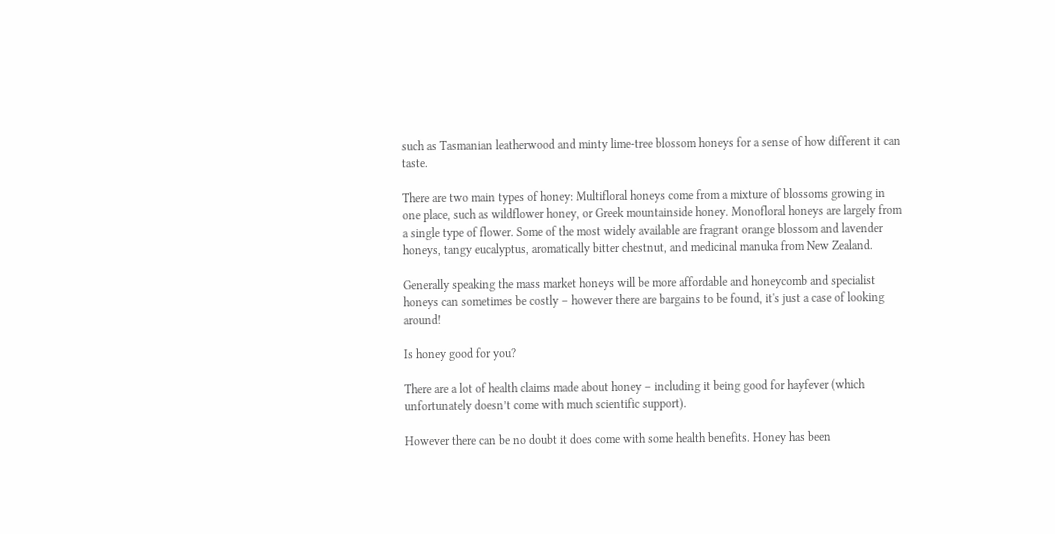such as Tasmanian leatherwood and minty lime-tree blossom honeys for a sense of how different it can taste.

There are two main types of honey: Multifloral honeys come from a mixture of blossoms growing in one place, such as wildflower honey, or Greek mountainside honey. Monofloral honeys are largely from a single type of flower. Some of the most widely available are fragrant orange blossom and lavender honeys, tangy eucalyptus, aromatically bitter chestnut, and medicinal manuka from New Zealand.

Generally speaking the mass market honeys will be more affordable and honeycomb and specialist honeys can sometimes be costly – however there are bargains to be found, it's just a case of looking around!

Is honey good for you?

There are a lot of health claims made about honey – including it being good for hayfever (which unfortunately doesn’t come with much scientific support).

However there can be no doubt it does come with some health benefits. Honey has been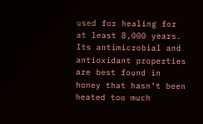used for healing for at least 8,000 years. Its antimicrobial and antioxidant properties are best found in honey that hasn’t been heated too much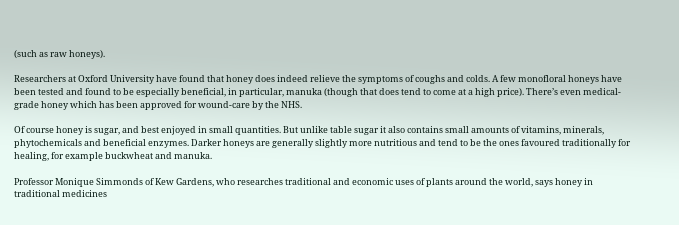(such as raw honeys).

Researchers at Oxford University have found that honey does indeed relieve the symptoms of coughs and colds. A few monofloral honeys have been tested and found to be especially beneficial, in particular, manuka (though that does tend to come at a high price). There’s even medical-grade honey which has been approved for wound-care by the NHS.

Of course honey is sugar, and best enjoyed in small quantities. But unlike table sugar it also contains small amounts of vitamins, minerals, phytochemicals and beneficial enzymes. Darker honeys are generally slightly more nutritious and tend to be the ones favoured traditionally for healing, for example buckwheat and manuka.

Professor Monique Simmonds of Kew Gardens, who researches traditional and economic uses of plants around the world, says honey in traditional medicines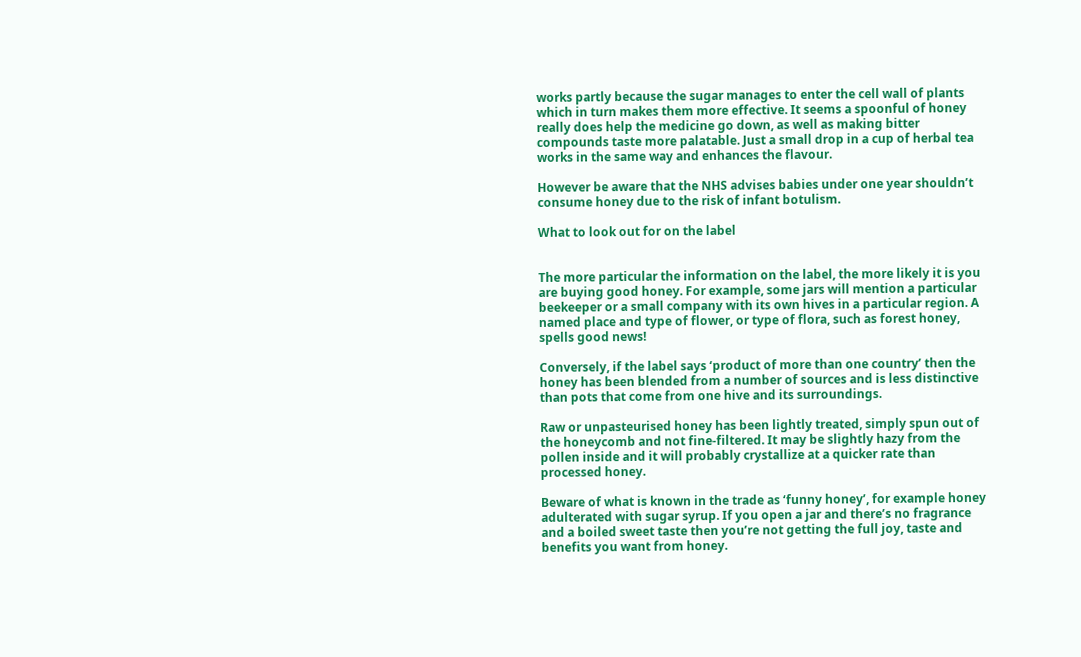works partly because the sugar manages to enter the cell wall of plants which in turn makes them more effective. It seems a spoonful of honey really does help the medicine go down, as well as making bitter compounds taste more palatable. Just a small drop in a cup of herbal tea works in the same way and enhances the flavour.

However be aware that the NHS advises babies under one year shouldn’t consume honey due to the risk of infant botulism.

What to look out for on the label


The more particular the information on the label, the more likely it is you are buying good honey. For example, some jars will mention a particular beekeeper or a small company with its own hives in a particular region. A named place and type of flower, or type of flora, such as forest honey, spells good news!

Conversely, if the label says ‘product of more than one country’ then the honey has been blended from a number of sources and is less distinctive than pots that come from one hive and its surroundings.

Raw or unpasteurised honey has been lightly treated, simply spun out of the honeycomb and not fine-filtered. It may be slightly hazy from the pollen inside and it will probably crystallize at a quicker rate than processed honey.

Beware of what is known in the trade as ‘funny honey’, for example honey adulterated with sugar syrup. If you open a jar and there’s no fragrance and a boiled sweet taste then you’re not getting the full joy, taste and benefits you want from honey.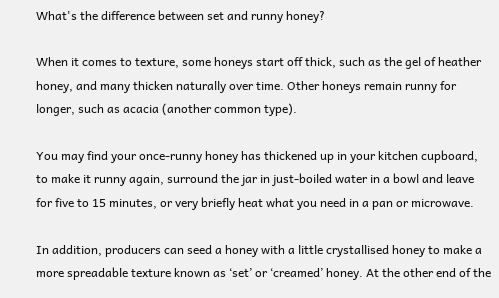What's the difference between set and runny honey?

When it comes to texture, some honeys start off thick, such as the gel of heather honey, and many thicken naturally over time. Other honeys remain runny for longer, such as acacia (another common type).

You may find your once-runny honey has thickened up in your kitchen cupboard, to make it runny again, surround the jar in just-boiled water in a bowl and leave for five to 15 minutes, or very briefly heat what you need in a pan or microwave.

In addition, producers can seed a honey with a little crystallised honey to make a more spreadable texture known as ‘set’ or ‘creamed’ honey. At the other end of the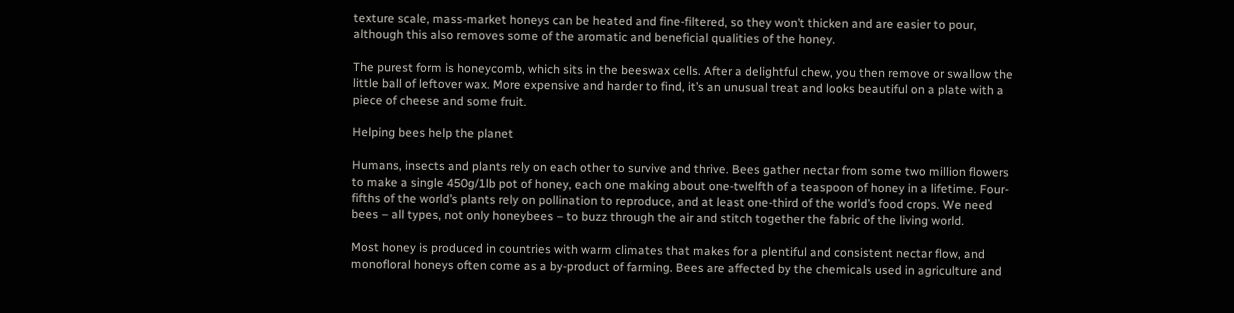texture scale, mass-market honeys can be heated and fine-filtered, so they won’t thicken and are easier to pour, although this also removes some of the aromatic and beneficial qualities of the honey.

The purest form is honeycomb, which sits in the beeswax cells. After a delightful chew, you then remove or swallow the little ball of leftover wax. More expensive and harder to find, it’s an unusual treat and looks beautiful on a plate with a piece of cheese and some fruit.

Helping bees help the planet

Humans, insects and plants rely on each other to survive and thrive. Bees gather nectar from some two million flowers to make a single 450g/1lb pot of honey, each one making about one-twelfth of a teaspoon of honey in a lifetime. Four-fifths of the world’s plants rely on pollination to reproduce, and at least one-third of the world’s food crops. We need bees – all types, not only honeybees – to buzz through the air and stitch together the fabric of the living world.

Most honey is produced in countries with warm climates that makes for a plentiful and consistent nectar flow, and monofloral honeys often come as a by-product of farming. Bees are affected by the chemicals used in agriculture and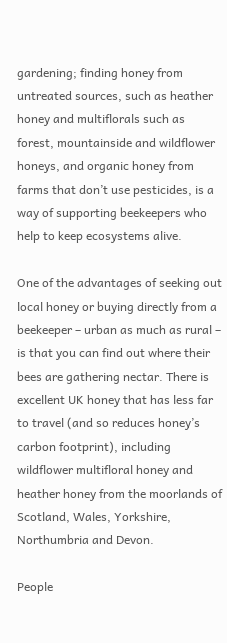gardening; finding honey from untreated sources, such as heather honey and multiflorals such as forest, mountainside and wildflower honeys, and organic honey from farms that don’t use pesticides, is a way of supporting beekeepers who help to keep ecosystems alive.

One of the advantages of seeking out local honey or buying directly from a beekeeper – urban as much as rural – is that you can find out where their bees are gathering nectar. There is excellent UK honey that has less far to travel (and so reduces honey’s carbon footprint), including wildflower multifloral honey and heather honey from the moorlands of Scotland, Wales, Yorkshire, Northumbria and Devon.

People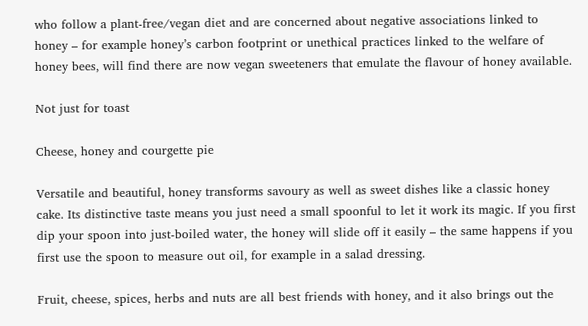who follow a plant-free/vegan diet and are concerned about negative associations linked to honey – for example honey’s carbon footprint or unethical practices linked to the welfare of honey bees, will find there are now vegan sweeteners that emulate the flavour of honey available.

Not just for toast

Cheese, honey and courgette pie

Versatile and beautiful, honey transforms savoury as well as sweet dishes like a classic honey cake. Its distinctive taste means you just need a small spoonful to let it work its magic. If you first dip your spoon into just-boiled water, the honey will slide off it easily – the same happens if you first use the spoon to measure out oil, for example in a salad dressing.

Fruit, cheese, spices, herbs and nuts are all best friends with honey, and it also brings out the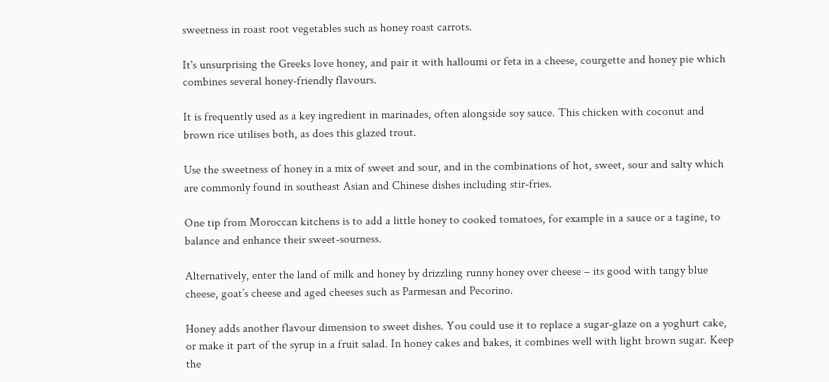sweetness in roast root vegetables such as honey roast carrots.

It's unsurprising the Greeks love honey, and pair it with halloumi or feta in a cheese, courgette and honey pie which combines several honey-friendly flavours.

It is frequently used as a key ingredient in marinades, often alongside soy sauce. This chicken with coconut and brown rice utilises both, as does this glazed trout.

Use the sweetness of honey in a mix of sweet and sour, and in the combinations of hot, sweet, sour and salty which are commonly found in southeast Asian and Chinese dishes including stir-fries.

One tip from Moroccan kitchens is to add a little honey to cooked tomatoes, for example in a sauce or a tagine, to balance and enhance their sweet-sourness.

Alternatively, enter the land of milk and honey by drizzling runny honey over cheese – its good with tangy blue cheese, goat’s cheese and aged cheeses such as Parmesan and Pecorino.

Honey adds another flavour dimension to sweet dishes. You could use it to replace a sugar-glaze on a yoghurt cake, or make it part of the syrup in a fruit salad. In honey cakes and bakes, it combines well with light brown sugar. Keep the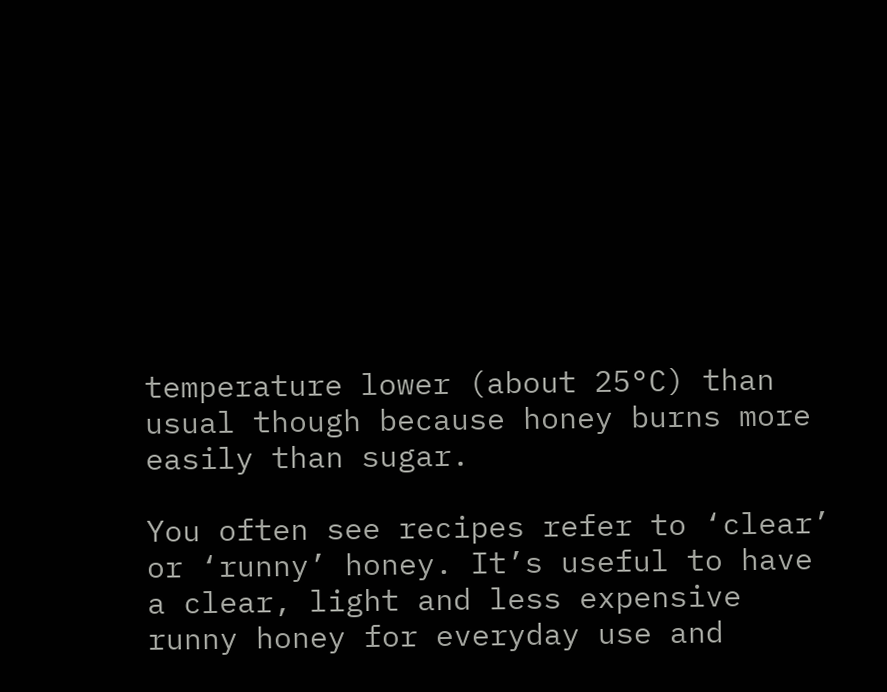temperature lower (about 25°C) than usual though because honey burns more easily than sugar.

You often see recipes refer to ‘clear’ or ‘runny’ honey. It’s useful to have a clear, light and less expensive runny honey for everyday use and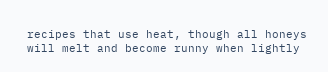recipes that use heat, though all honeys will melt and become runny when lightly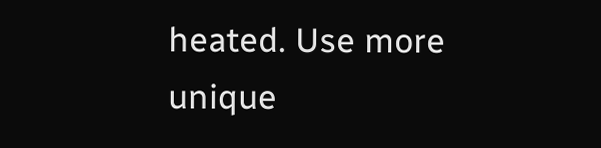heated. Use more unique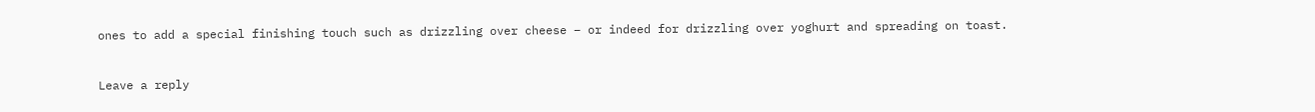ones to add a special finishing touch such as drizzling over cheese – or indeed for drizzling over yoghurt and spreading on toast.


Leave a reply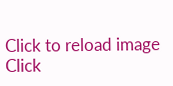Click to reload image
Click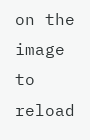on the image to reload